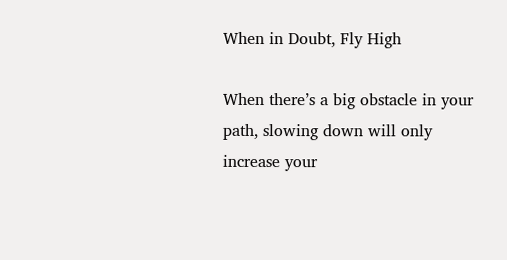When in Doubt, Fly High

When there’s a big obstacle in your path, slowing down will only increase your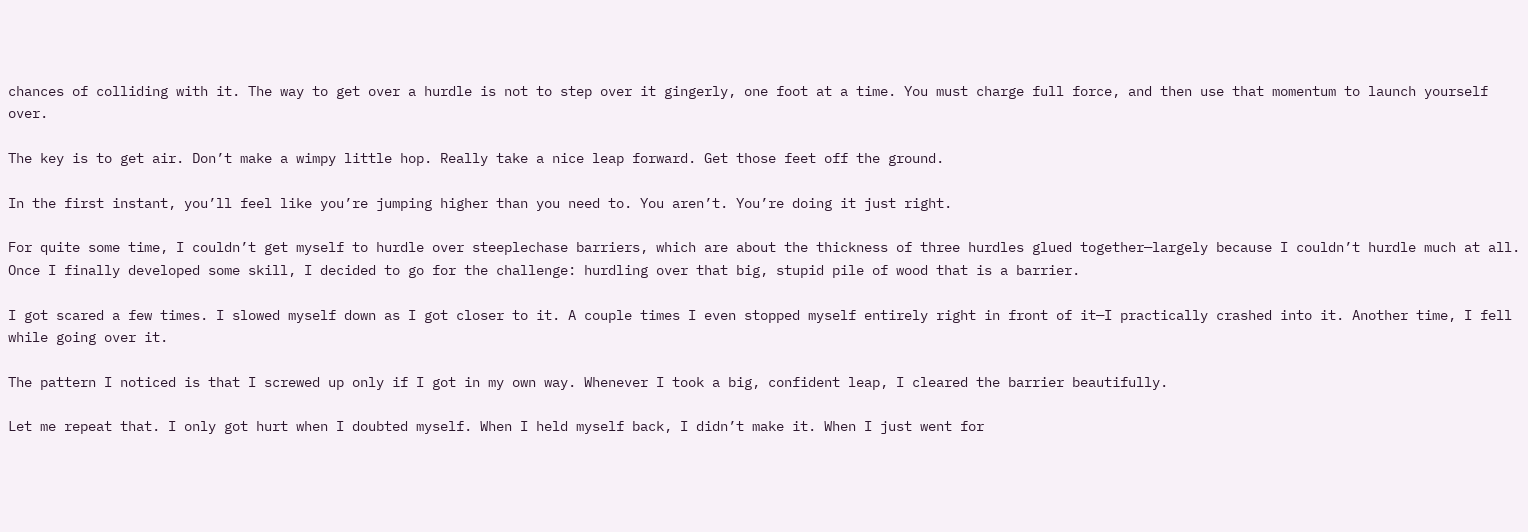chances of colliding with it. The way to get over a hurdle is not to step over it gingerly, one foot at a time. You must charge full force, and then use that momentum to launch yourself over.

The key is to get air. Don’t make a wimpy little hop. Really take a nice leap forward. Get those feet off the ground.

In the first instant, you’ll feel like you’re jumping higher than you need to. You aren’t. You’re doing it just right.

For quite some time, I couldn’t get myself to hurdle over steeplechase barriers, which are about the thickness of three hurdles glued together—largely because I couldn’t hurdle much at all. Once I finally developed some skill, I decided to go for the challenge: hurdling over that big, stupid pile of wood that is a barrier.

I got scared a few times. I slowed myself down as I got closer to it. A couple times I even stopped myself entirely right in front of it—I practically crashed into it. Another time, I fell while going over it.

The pattern I noticed is that I screwed up only if I got in my own way. Whenever I took a big, confident leap, I cleared the barrier beautifully.

Let me repeat that. I only got hurt when I doubted myself. When I held myself back, I didn’t make it. When I just went for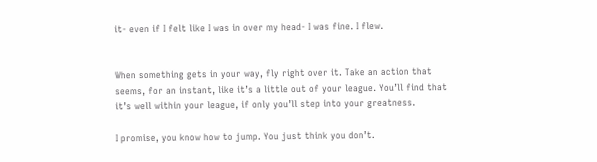it- even if I felt like I was in over my head- I was fine. I flew.


When something gets in your way, fly right over it. Take an action that seems, for an instant, like it’s a little out of your league. You’ll find that it’s well within your league, if only you’ll step into your greatness.

I promise, you know how to jump. You just think you don’t.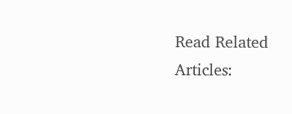Read Related Articles: